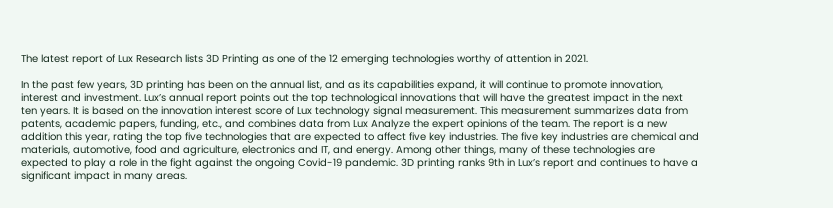The latest report of Lux Research lists 3D Printing as one of the 12 emerging technologies worthy of attention in 2021.

In the past few years, 3D printing has been on the annual list, and as its capabilities expand, it will continue to promote innovation, interest and investment. Lux’s annual report points out the top technological innovations that will have the greatest impact in the next ten years. It is based on the innovation interest score of Lux technology signal measurement. This measurement summarizes data from patents, academic papers, funding, etc., and combines data from Lux Analyze the expert opinions of the team. The report is a new addition this year, rating the top five technologies that are expected to affect five key industries. The five key industries are chemical and materials, automotive, food and agriculture, electronics and IT, and energy. Among other things, many of these technologies are expected to play a role in the fight against the ongoing Covid-19 pandemic. 3D printing ranks 9th in Lux’s report and continues to have a significant impact in many areas.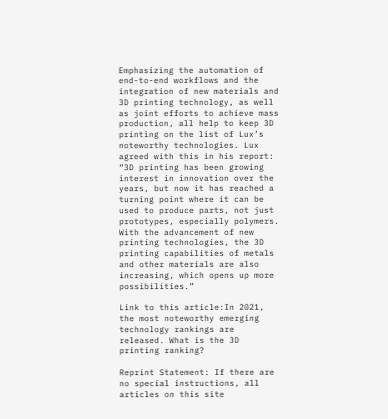Emphasizing the automation of end-to-end workflows and the integration of new materials and 3D printing technology, as well as joint efforts to achieve mass production, all help to keep 3D printing on the list of Lux’s noteworthy technologies. Lux agreed with this in his report: “3D printing has been growing interest in innovation over the years, but now it has reached a turning point where it can be used to produce parts, not just prototypes, especially polymers. With the advancement of new printing technologies, the 3D printing capabilities of metals and other materials are also increasing, which opens up more possibilities.”

Link to this article:In 2021, the most noteworthy emerging technology rankings are released. What is the 3D printing ranking?

Reprint Statement: If there are no special instructions, all articles on this site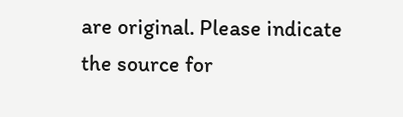are original. Please indicate the source for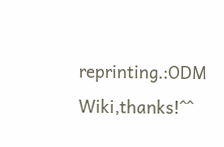reprinting.:ODM Wiki,thanks!^^